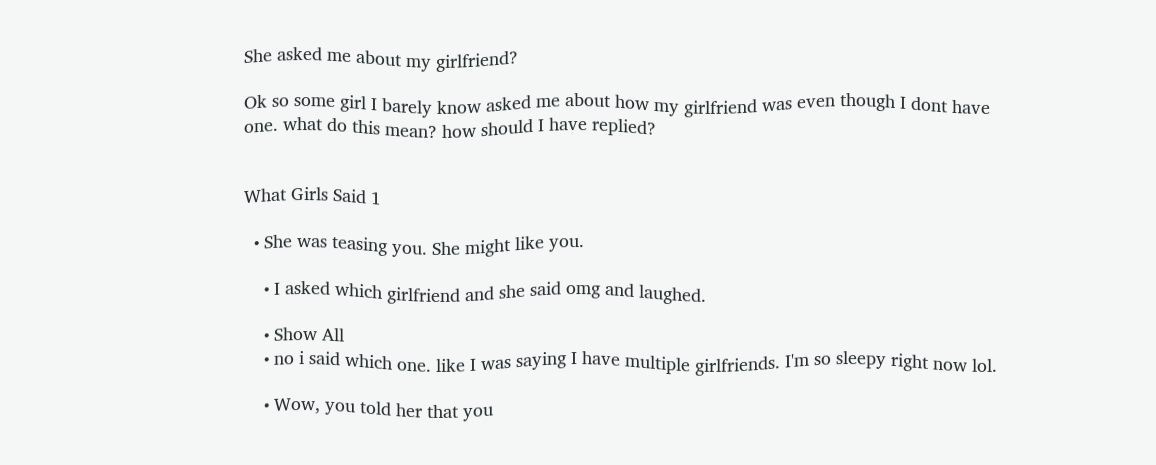She asked me about my girlfriend?

Ok so some girl I barely know asked me about how my girlfriend was even though I dont have one. what do this mean? how should I have replied?


What Girls Said 1

  • She was teasing you. She might like you.

    • I asked which girlfriend and she said omg and laughed.

    • Show All
    • no i said which one. like I was saying I have multiple girlfriends. I'm so sleepy right now lol.

    • Wow, you told her that you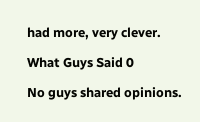had more, very clever.

What Guys Said 0

No guys shared opinions.